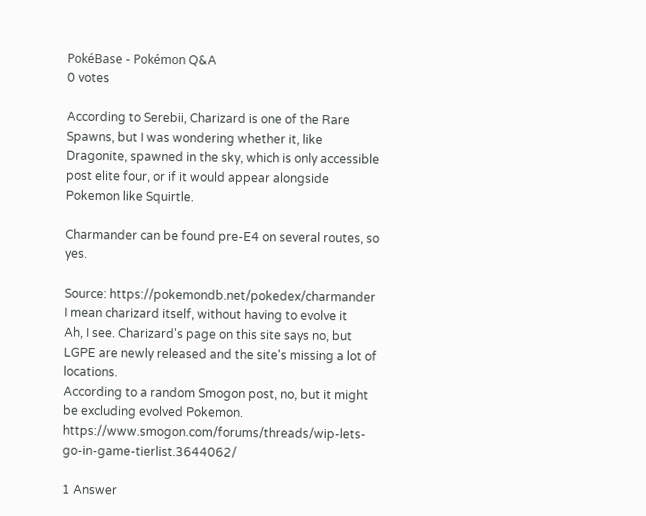PokéBase - Pokémon Q&A
0 votes

According to Serebii, Charizard is one of the Rare Spawns, but I was wondering whether it, like Dragonite, spawned in the sky, which is only accessible post elite four, or if it would appear alongside Pokemon like Squirtle.

Charmander can be found pre-E4 on several routes, so yes.

Source: https://pokemondb.net/pokedex/charmander
I mean charizard itself, without having to evolve it
Ah, I see. Charizard's page on this site says no, but LGPE are newly released and the site's missing a lot of locations.
According to a random Smogon post, no, but it might be excluding evolved Pokemon.  https://www.smogon.com/forums/threads/wip-lets-go-in-game-tierlist.3644062/

1 Answer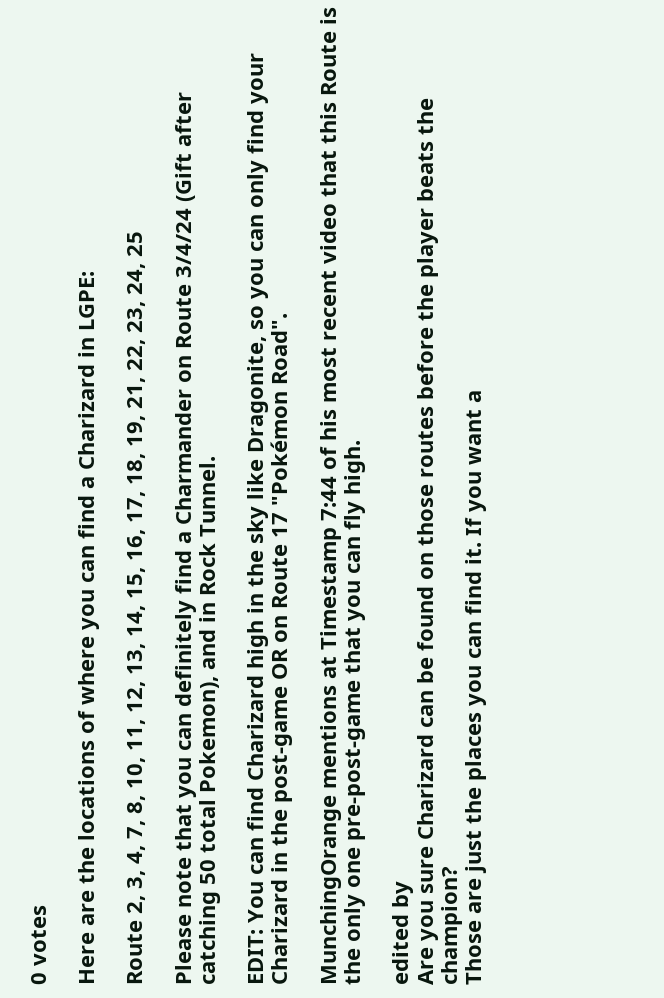0 votes

Here are the locations of where you can find a Charizard in LGPE:

Route 2, 3, 4, 7, 8, 10, 11, 12, 13, 14, 15, 16, 17, 18, 19, 21, 22, 23, 24, 25

Please note that you can definitely find a Charmander on Route 3/4/24 (Gift after catching 50 total Pokemon), and in Rock Tunnel.

EDIT: You can find Charizard high in the sky like Dragonite, so you can only find your Charizard in the post-game OR on Route 17 "Pokémon Road".

MunchingOrange mentions at Timestamp 7:44 of his most recent video that this Route is the only one pre-post-game that you can fly high.

edited by
Are you sure Charizard can be found on those routes before the player beats the champion?
Those are just the places you can find it. If you want a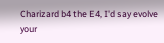Charizard b4 the E4, I'd say evolve your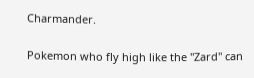Charmander.

Pokemon who fly high like the "Zard" can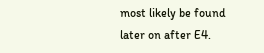most likely be found later on after E4.